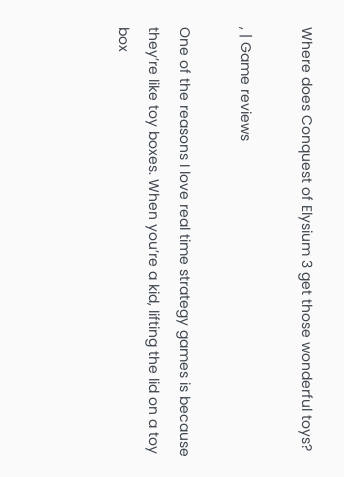Where does Conquest of Elysium 3 get those wonderful toys?

, | Game reviews

One of the reasons I love real time strategy games is because they’re like toy boxes. When you’re a kid, lifting the lid on a toy box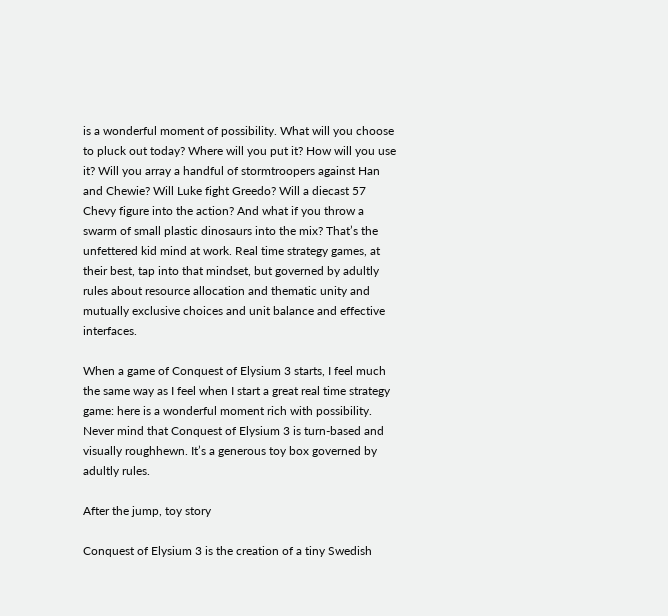is a wonderful moment of possibility. What will you choose to pluck out today? Where will you put it? How will you use it? Will you array a handful of stormtroopers against Han and Chewie? Will Luke fight Greedo? Will a diecast 57 Chevy figure into the action? And what if you throw a swarm of small plastic dinosaurs into the mix? That’s the unfettered kid mind at work. Real time strategy games, at their best, tap into that mindset, but governed by adultly rules about resource allocation and thematic unity and mutually exclusive choices and unit balance and effective interfaces.

When a game of Conquest of Elysium 3 starts, I feel much the same way as I feel when I start a great real time strategy game: here is a wonderful moment rich with possibility. Never mind that Conquest of Elysium 3 is turn-based and visually roughhewn. It’s a generous toy box governed by adultly rules.

After the jump, toy story

Conquest of Elysium 3 is the creation of a tiny Swedish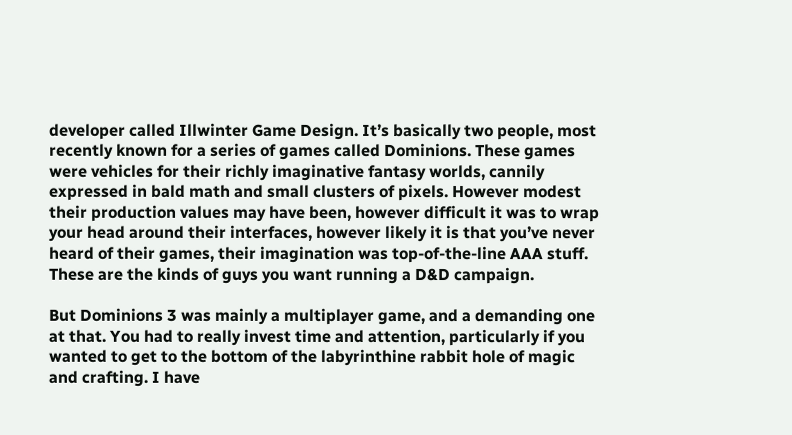developer called Illwinter Game Design. It’s basically two people, most recently known for a series of games called Dominions. These games were vehicles for their richly imaginative fantasy worlds, cannily expressed in bald math and small clusters of pixels. However modest their production values may have been, however difficult it was to wrap your head around their interfaces, however likely it is that you’ve never heard of their games, their imagination was top-of-the-line AAA stuff. These are the kinds of guys you want running a D&D campaign.

But Dominions 3 was mainly a multiplayer game, and a demanding one at that. You had to really invest time and attention, particularly if you wanted to get to the bottom of the labyrinthine rabbit hole of magic and crafting. I have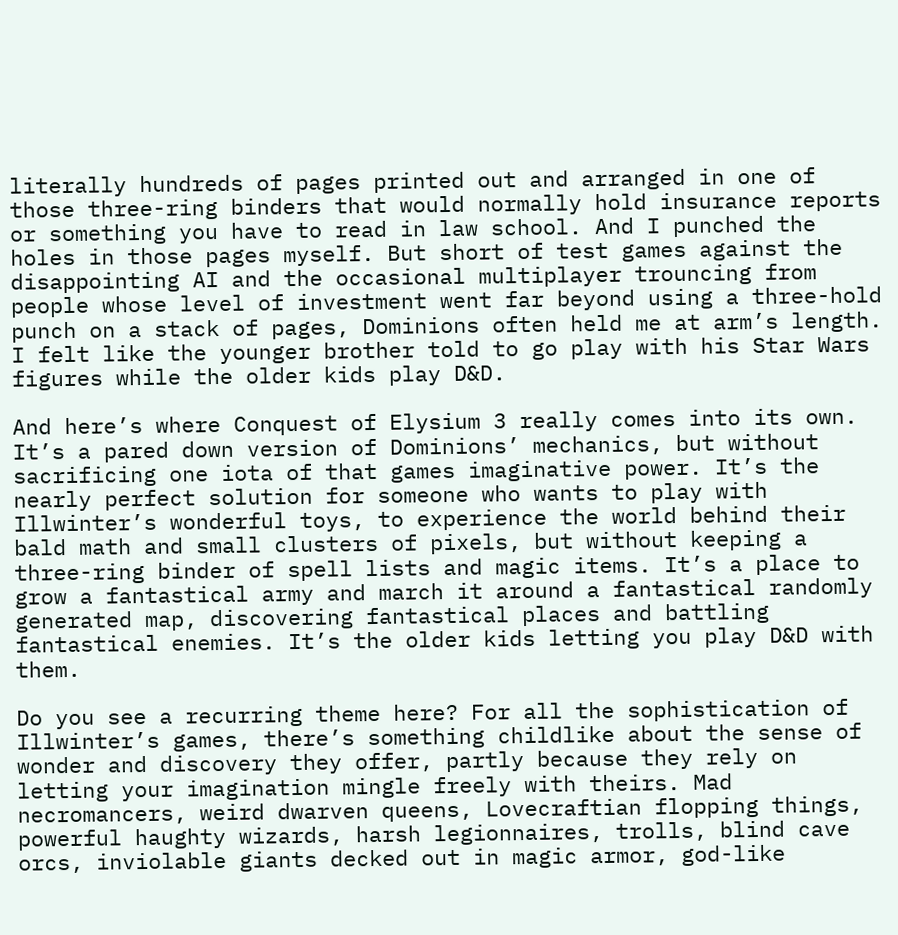literally hundreds of pages printed out and arranged in one of those three-ring binders that would normally hold insurance reports or something you have to read in law school. And I punched the holes in those pages myself. But short of test games against the disappointing AI and the occasional multiplayer trouncing from people whose level of investment went far beyond using a three-hold punch on a stack of pages, Dominions often held me at arm’s length. I felt like the younger brother told to go play with his Star Wars figures while the older kids play D&D.

And here’s where Conquest of Elysium 3 really comes into its own. It’s a pared down version of Dominions’ mechanics, but without sacrificing one iota of that games imaginative power. It’s the nearly perfect solution for someone who wants to play with Illwinter’s wonderful toys, to experience the world behind their bald math and small clusters of pixels, but without keeping a three-ring binder of spell lists and magic items. It’s a place to grow a fantastical army and march it around a fantastical randomly generated map, discovering fantastical places and battling fantastical enemies. It’s the older kids letting you play D&D with them.

Do you see a recurring theme here? For all the sophistication of Illwinter’s games, there’s something childlike about the sense of wonder and discovery they offer, partly because they rely on letting your imagination mingle freely with theirs. Mad necromancers, weird dwarven queens, Lovecraftian flopping things, powerful haughty wizards, harsh legionnaires, trolls, blind cave orcs, inviolable giants decked out in magic armor, god-like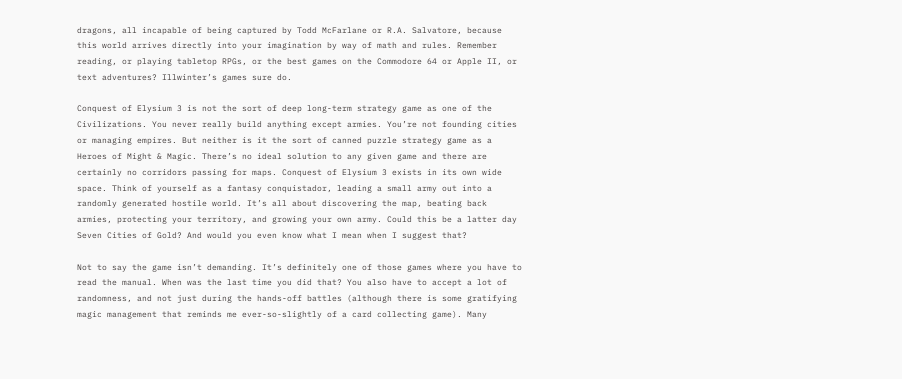dragons, all incapable of being captured by Todd McFarlane or R.A. Salvatore, because this world arrives directly into your imagination by way of math and rules. Remember reading, or playing tabletop RPGs, or the best games on the Commodore 64 or Apple II, or text adventures? Illwinter’s games sure do.

Conquest of Elysium 3 is not the sort of deep long-term strategy game as one of the Civilizations. You never really build anything except armies. You’re not founding cities or managing empires. But neither is it the sort of canned puzzle strategy game as a Heroes of Might & Magic. There’s no ideal solution to any given game and there are certainly no corridors passing for maps. Conquest of Elysium 3 exists in its own wide space. Think of yourself as a fantasy conquistador, leading a small army out into a randomly generated hostile world. It’s all about discovering the map, beating back armies, protecting your territory, and growing your own army. Could this be a latter day Seven Cities of Gold? And would you even know what I mean when I suggest that?

Not to say the game isn’t demanding. It’s definitely one of those games where you have to read the manual. When was the last time you did that? You also have to accept a lot of randomness, and not just during the hands-off battles (although there is some gratifying magic management that reminds me ever-so-slightly of a card collecting game). Many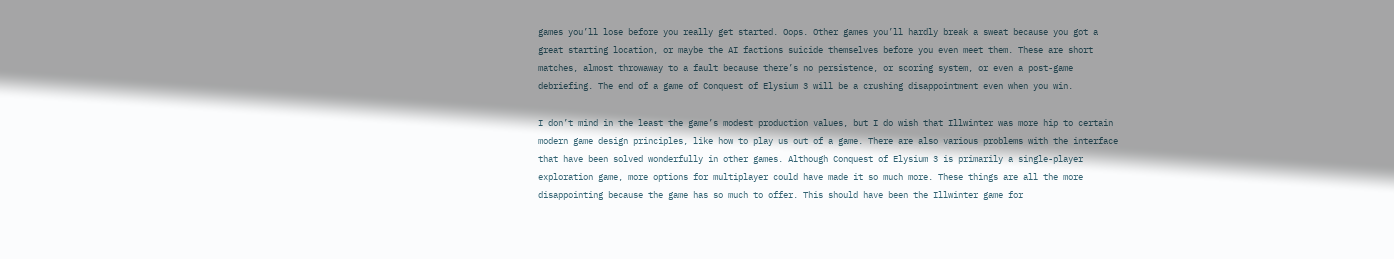games you’ll lose before you really get started. Oops. Other games you’ll hardly break a sweat because you got a great starting location, or maybe the AI factions suicide themselves before you even meet them. These are short matches, almost throwaway to a fault because there’s no persistence, or scoring system, or even a post-game debriefing. The end of a game of Conquest of Elysium 3 will be a crushing disappointment even when you win.

I don’t mind in the least the game’s modest production values, but I do wish that Illwinter was more hip to certain modern game design principles, like how to play us out of a game. There are also various problems with the interface that have been solved wonderfully in other games. Although Conquest of Elysium 3 is primarily a single-player exploration game, more options for multiplayer could have made it so much more. These things are all the more disappointing because the game has so much to offer. This should have been the Illwinter game for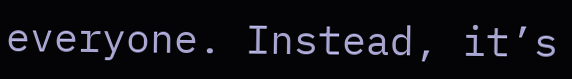everyone. Instead, it’s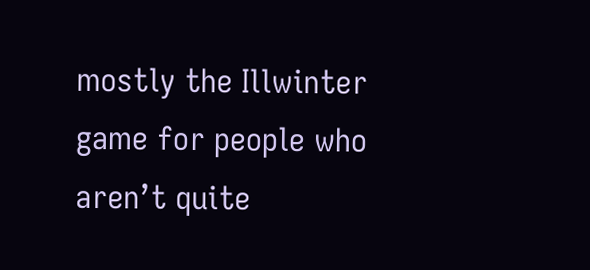mostly the Illwinter game for people who aren’t quite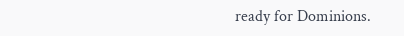ready for Dominions.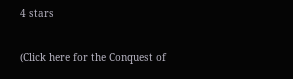4 stars

(Click here for the Conquest of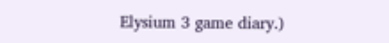Elysium 3 game diary.)